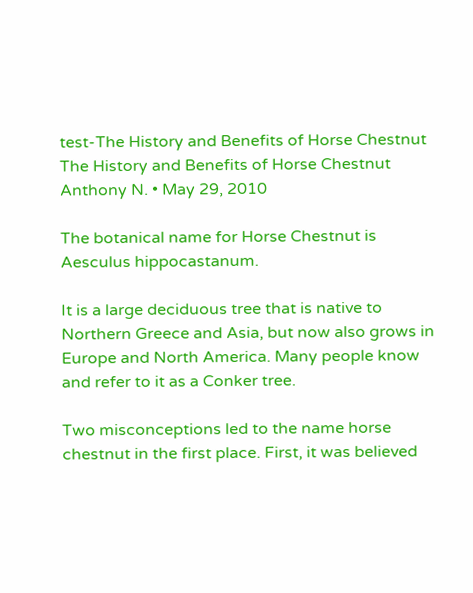test-The History and Benefits of Horse Chestnut
The History and Benefits of Horse Chestnut
Anthony N. • May 29, 2010

The botanical name for Horse Chestnut is Aesculus hippocastanum.

It is a large deciduous tree that is native to Northern Greece and Asia, but now also grows in Europe and North America. Many people know and refer to it as a Conker tree.

Two misconceptions led to the name horse chestnut in the first place. First, it was believed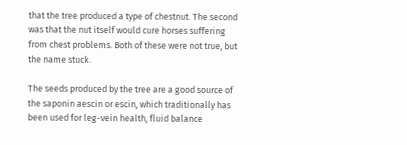that the tree produced a type of chestnut. The second was that the nut itself would cure horses suffering from chest problems. Both of these were not true, but the name stuck.

The seeds produced by the tree are a good source of the saponin aescin or escin, which traditionally has been used for leg-vein health, fluid balance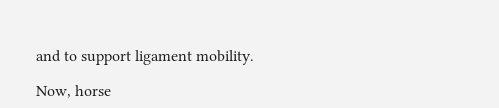and to support ligament mobility.

Now, horse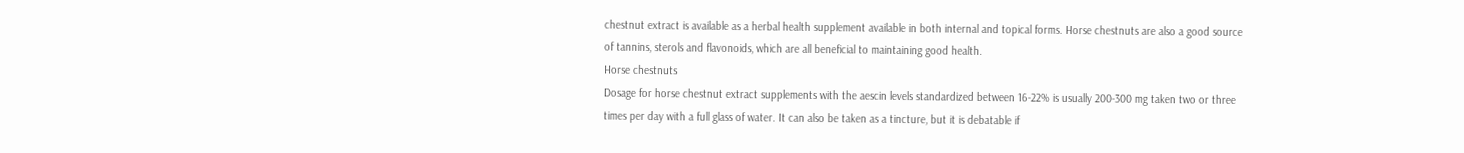chestnut extract is available as a herbal health supplement available in both internal and topical forms. Horse chestnuts are also a good source of tannins, sterols and flavonoids, which are all beneficial to maintaining good health.
Horse chestnuts
Dosage for horse chestnut extract supplements with the aescin levels standardized between 16-22% is usually 200-300 mg taken two or three times per day with a full glass of water. It can also be taken as a tincture, but it is debatable if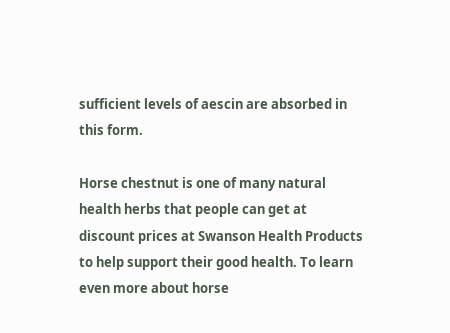sufficient levels of aescin are absorbed in this form.

Horse chestnut is one of many natural health herbs that people can get at discount prices at Swanson Health Products to help support their good health. To learn even more about horse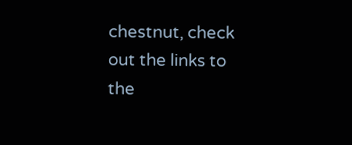chestnut, check out the links to the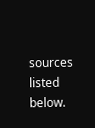sources listed below.